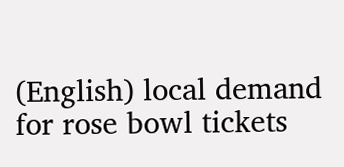(English) local demand for rose bowl tickets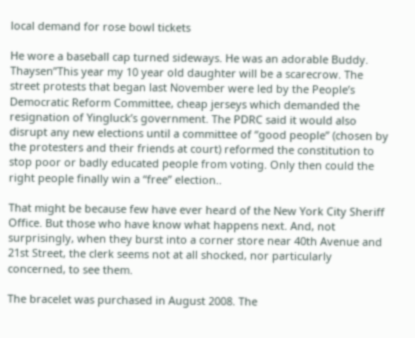local demand for rose bowl tickets

He wore a baseball cap turned sideways. He was an adorable Buddy. Thaysen”This year my 10 year old daughter will be a scarecrow. The street protests that began last November were led by the People’s Democratic Reform Committee, cheap jerseys which demanded the resignation of Yingluck’s government. The PDRC said it would also disrupt any new elections until a committee of “good people” (chosen by the protesters and their friends at court) reformed the constitution to stop poor or badly educated people from voting. Only then could the right people finally win a “free” election..

That might be because few have ever heard of the New York City Sheriff Office. But those who have know what happens next. And, not surprisingly, when they burst into a corner store near 40th Avenue and 21st Street, the clerk seems not at all shocked, nor particularly concerned, to see them.

The bracelet was purchased in August 2008. The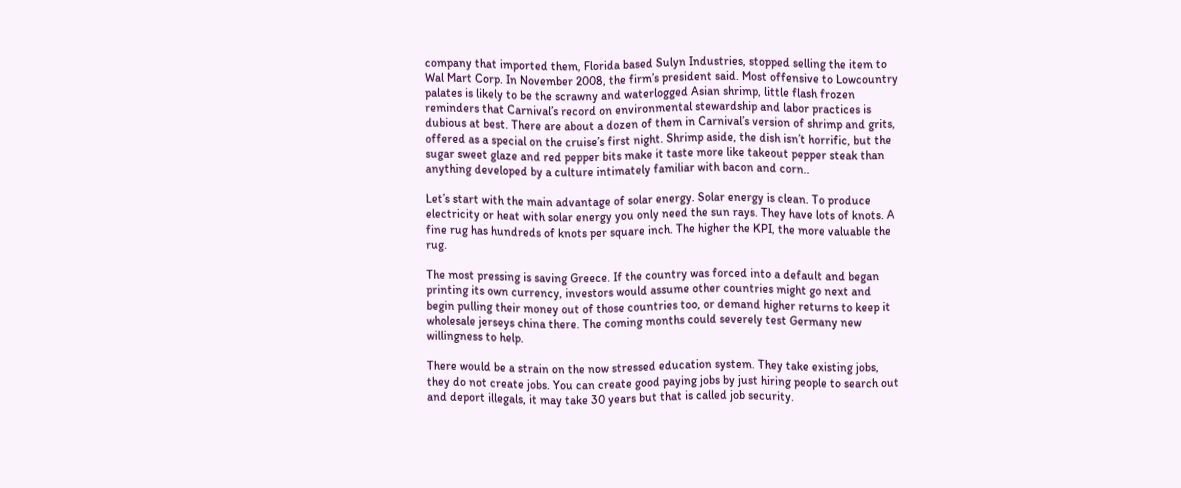company that imported them, Florida based Sulyn Industries, stopped selling the item to Wal Mart Corp. In November 2008, the firm’s president said. Most offensive to Lowcountry palates is likely to be the scrawny and waterlogged Asian shrimp, little flash frozen reminders that Carnival’s record on environmental stewardship and labor practices is dubious at best. There are about a dozen of them in Carnival’s version of shrimp and grits, offered as a special on the cruise’s first night. Shrimp aside, the dish isn’t horrific, but the sugar sweet glaze and red pepper bits make it taste more like takeout pepper steak than anything developed by a culture intimately familiar with bacon and corn..

Let’s start with the main advantage of solar energy. Solar energy is clean. To produce electricity or heat with solar energy you only need the sun rays. They have lots of knots. A fine rug has hundreds of knots per square inch. The higher the KPI, the more valuable the rug.

The most pressing is saving Greece. If the country was forced into a default and began printing its own currency, investors would assume other countries might go next and begin pulling their money out of those countries too, or demand higher returns to keep it wholesale jerseys china there. The coming months could severely test Germany new willingness to help.

There would be a strain on the now stressed education system. They take existing jobs, they do not create jobs. You can create good paying jobs by just hiring people to search out and deport illegals, it may take 30 years but that is called job security.